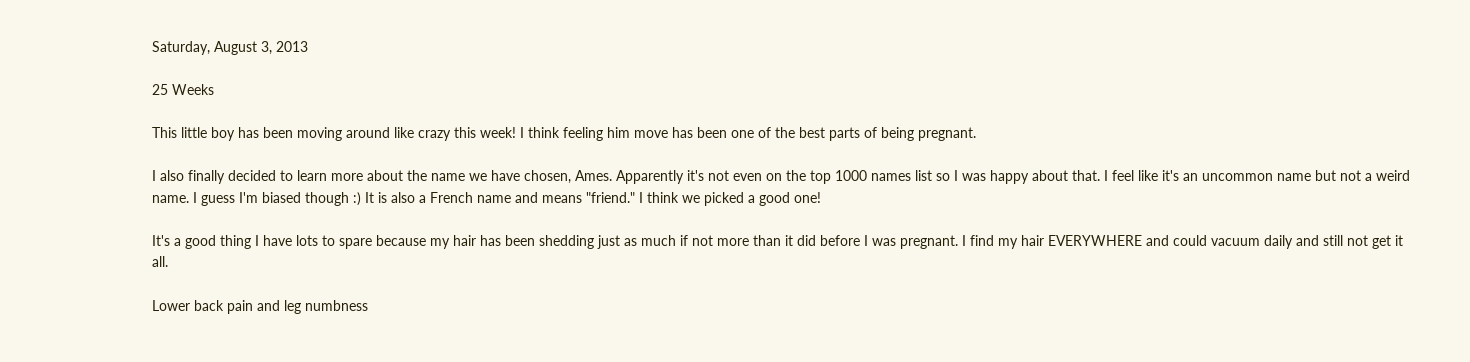Saturday, August 3, 2013

25 Weeks

This little boy has been moving around like crazy this week! I think feeling him move has been one of the best parts of being pregnant.

I also finally decided to learn more about the name we have chosen, Ames. Apparently it's not even on the top 1000 names list so I was happy about that. I feel like it's an uncommon name but not a weird name. I guess I'm biased though :) It is also a French name and means "friend." I think we picked a good one!

It's a good thing I have lots to spare because my hair has been shedding just as much if not more than it did before I was pregnant. I find my hair EVERYWHERE and could vacuum daily and still not get it all.

Lower back pain and leg numbness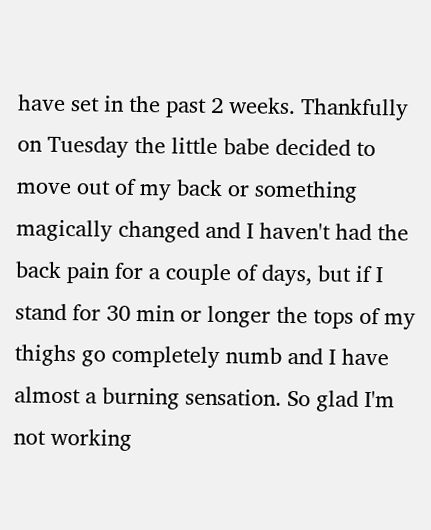have set in the past 2 weeks. Thankfully on Tuesday the little babe decided to move out of my back or something magically changed and I haven't had the back pain for a couple of days, but if I stand for 30 min or longer the tops of my thighs go completely numb and I have almost a burning sensation. So glad I'm not working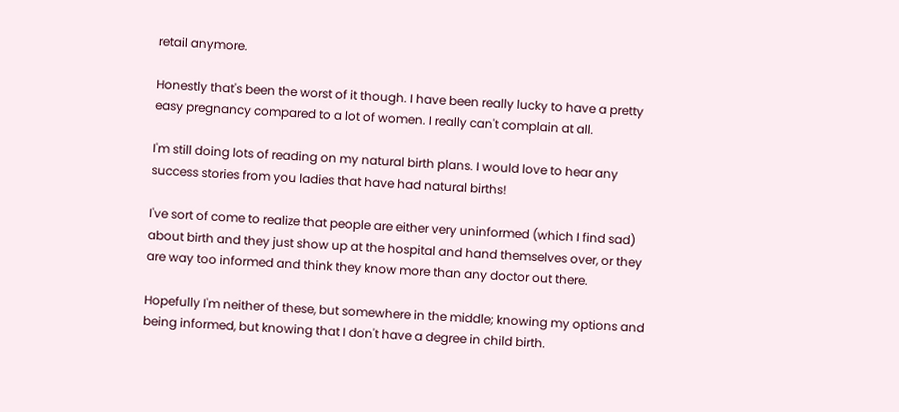retail anymore.

Honestly that's been the worst of it though. I have been really lucky to have a pretty easy pregnancy compared to a lot of women. I really can't complain at all.

I'm still doing lots of reading on my natural birth plans. I would love to hear any success stories from you ladies that have had natural births!

I've sort of come to realize that people are either very uninformed (which I find sad) about birth and they just show up at the hospital and hand themselves over, or they are way too informed and think they know more than any doctor out there.

Hopefully I'm neither of these, but somewhere in the middle; knowing my options and being informed, but knowing that I don't have a degree in child birth.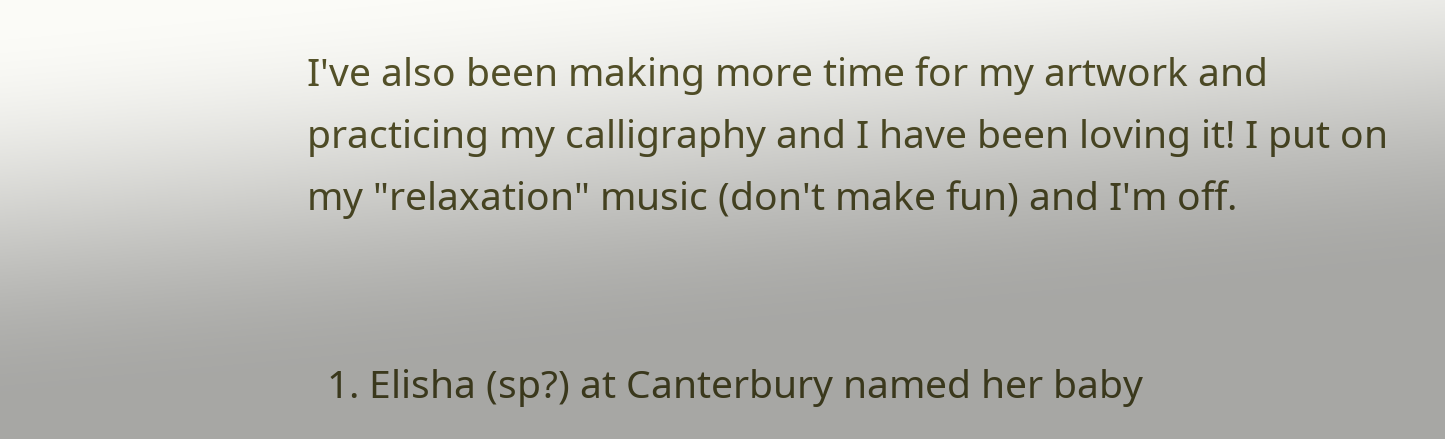I've also been making more time for my artwork and practicing my calligraphy and I have been loving it! I put on my "relaxation" music (don't make fun) and I'm off.


  1. Elisha (sp?) at Canterbury named her baby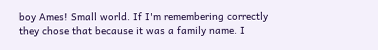boy Ames! Small world. If I'm remembering correctly they chose that because it was a family name. I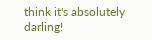think it's absolutely darling!